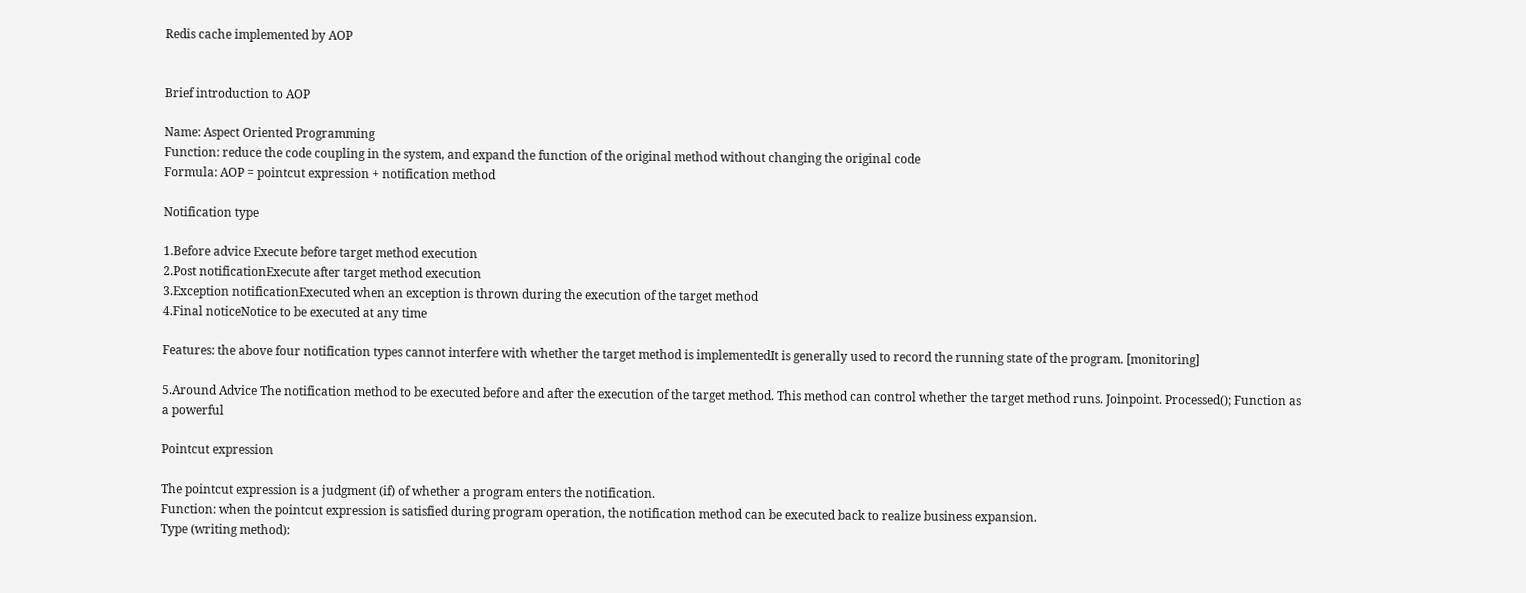Redis cache implemented by AOP


Brief introduction to AOP

Name: Aspect Oriented Programming
Function: reduce the code coupling in the system, and expand the function of the original method without changing the original code
Formula: AOP = pointcut expression + notification method

Notification type

1.Before advice Execute before target method execution
2.Post notificationExecute after target method execution
3.Exception notificationExecuted when an exception is thrown during the execution of the target method
4.Final noticeNotice to be executed at any time

Features: the above four notification types cannot interfere with whether the target method is implementedIt is generally used to record the running state of the program. [monitoring]

5.Around Advice The notification method to be executed before and after the execution of the target method. This method can control whether the target method runs. Joinpoint. Processed(); Function as a powerful

Pointcut expression

The pointcut expression is a judgment (if) of whether a program enters the notification.
Function: when the pointcut expression is satisfied during program operation, the notification method can be executed back to realize business expansion.
Type (writing method):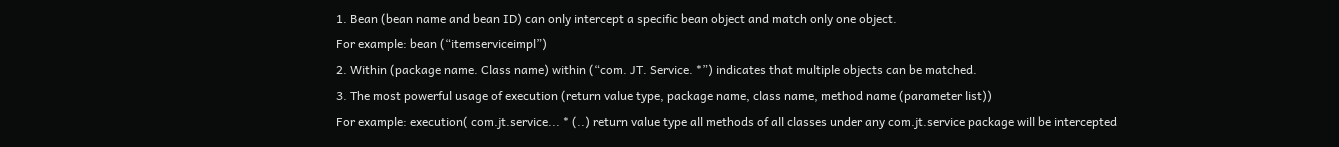1. Bean (bean name and bean ID) can only intercept a specific bean object and match only one object.
For example: bean (“itemserviceimpl”)
2. Within (package name. Class name) within (“com. JT. Service. *”) indicates that multiple objects can be matched.
3. The most powerful usage of execution (return value type, package name, class name, method name (parameter list))
For example: execution( com.jt.service... * (..) return value type all methods of all classes under any com.jt.service package will be intercepted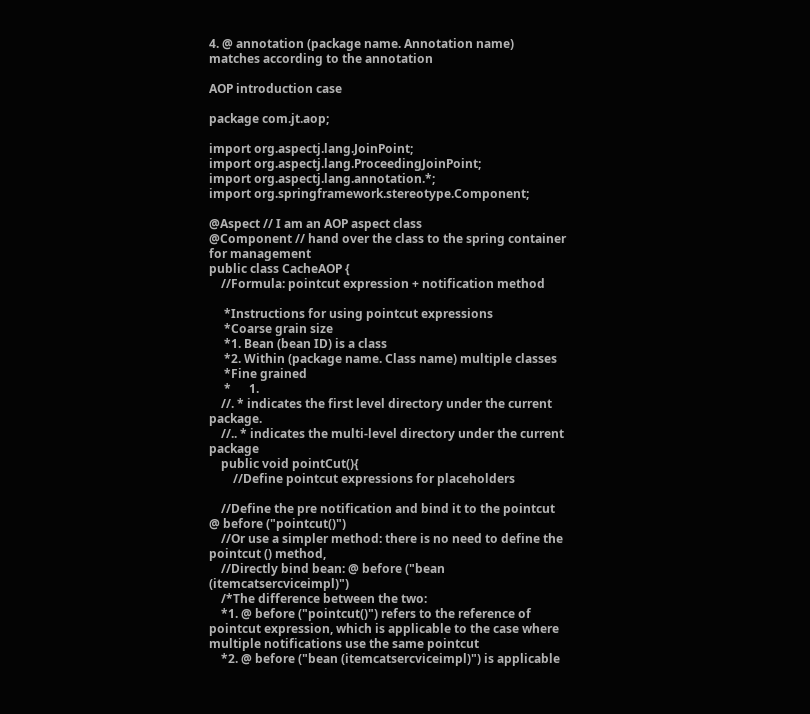4. @ annotation (package name. Annotation name) matches according to the annotation

AOP introduction case

package com.jt.aop;

import org.aspectj.lang.JoinPoint;
import org.aspectj.lang.ProceedingJoinPoint;
import org.aspectj.lang.annotation.*;
import org.springframework.stereotype.Component;

@Aspect // I am an AOP aspect class
@Component // hand over the class to the spring container for management
public class CacheAOP {
    //Formula: pointcut expression + notification method

     *Instructions for using pointcut expressions
     *Coarse grain size
     *1. Bean (bean ID) is a class
     *2. Within (package name. Class name) multiple classes
     *Fine grained
     *      1.
    //. * indicates the first level directory under the current package.
    //.. * indicates the multi-level directory under the current package
    public void pointCut(){
        //Define pointcut expressions for placeholders

    //Define the pre notification and bind it to the pointcut @ before ("pointcut()")
    //Or use a simpler method: there is no need to define the pointcut () method,
    //Directly bind bean: @ before ("bean (itemcatsercviceimpl)")
    /*The difference between the two:
    *1. @ before ("pointcut()") refers to the reference of pointcut expression, which is applicable to the case where multiple notifications use the same pointcut
    *2. @ before ("bean (itemcatsercviceimpl)") is applicable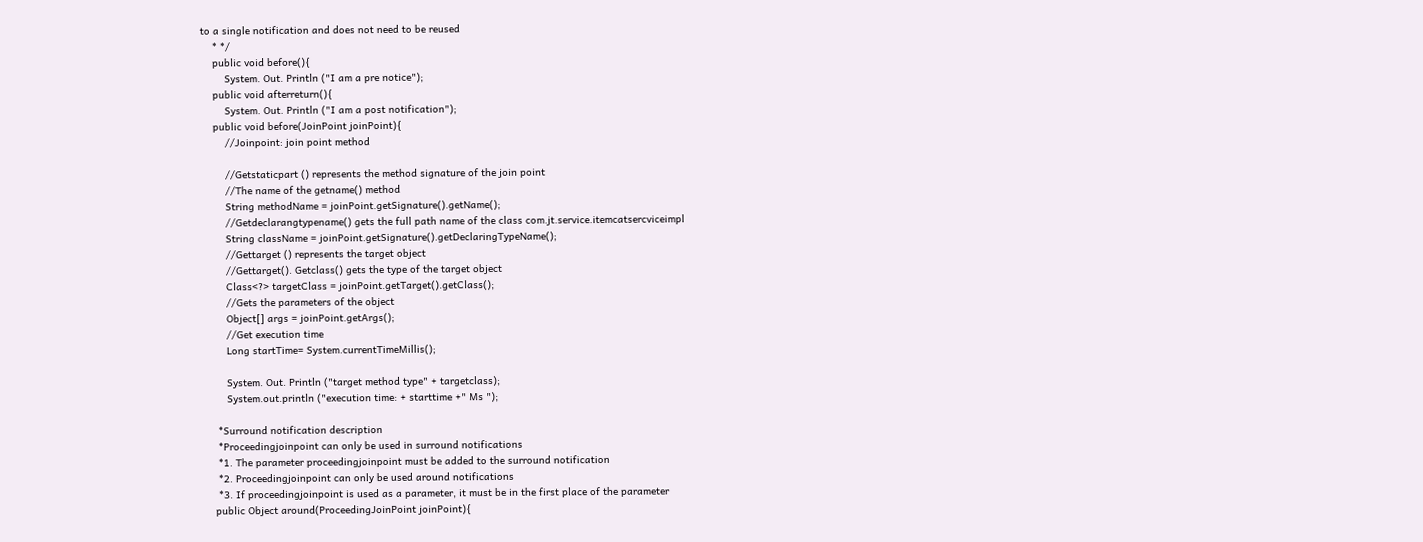to a single notification and does not need to be reused
    * */
    public void before(){
        System. Out. Println ("I am a pre notice");
    public void afterreturn(){
        System. Out. Println ("I am a post notification");
    public void before(JoinPoint joinPoint){
        //Joinpoint: join point method

        //Getstaticpart () represents the method signature of the join point
        //The name of the getname() method
        String methodName = joinPoint.getSignature().getName();
        //Getdeclarangtypename() gets the full path name of the class com.jt.service.itemcatsercviceimpl
        String className = joinPoint.getSignature().getDeclaringTypeName();
        //Gettarget () represents the target object
        //Gettarget(). Getclass() gets the type of the target object
        Class<?> targetClass = joinPoint.getTarget().getClass();
        //Gets the parameters of the object
        Object[] args = joinPoint.getArgs();
        //Get execution time
        Long startTime= System.currentTimeMillis();

        System. Out. Println ("target method type" + targetclass);
        System.out.println ("execution time: + starttime +" Ms ");

     *Surround notification description
     *Proceedingjoinpoint can only be used in surround notifications
     *1. The parameter proceedingjoinpoint must be added to the surround notification
     *2. Proceedingjoinpoint can only be used around notifications
     *3. If proceedingjoinpoint is used as a parameter, it must be in the first place of the parameter
    public Object around(ProceedingJoinPoint joinPoint){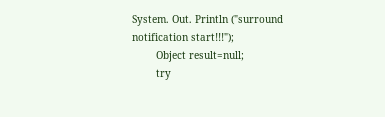System. Out. Println ("surround notification start!!!");
        Object result=null;
        try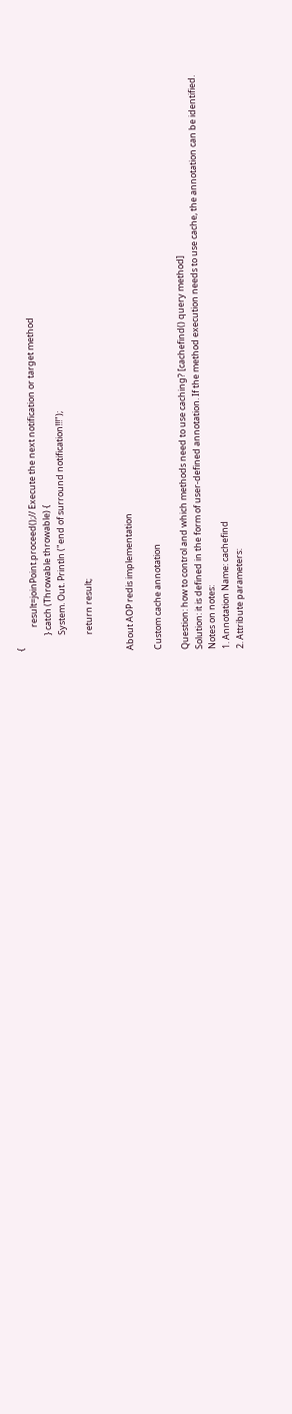{
            result=joinPoint.proceed();// Execute the next notification or target method
        } catch (Throwable throwable) {
        System. Out. Println ("end of surround notification!!!");

        return result;


About AOP redis implementation

Custom cache annotation

Question: how to control and which methods need to use caching? [cachefind() query method]
Solution: it is defined in the form of user-defined annotation. If the method execution needs to use cache, the annotation can be identified.
Notes on notes:
1. Annotation Name: cachefind
2. Attribute parameters: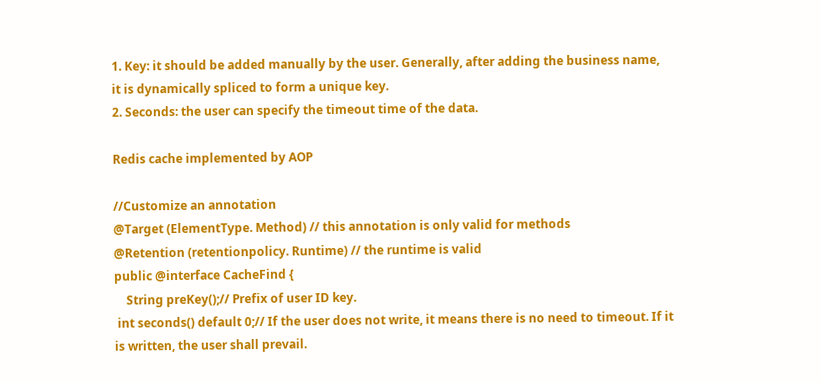1. Key: it should be added manually by the user. Generally, after adding the business name, it is dynamically spliced to form a unique key.
2. Seconds: the user can specify the timeout time of the data.

Redis cache implemented by AOP

//Customize an annotation
@Target (ElementType. Method) // this annotation is only valid for methods
@Retention (retentionpolicy. Runtime) // the runtime is valid
public @interface CacheFind {
    String preKey();// Prefix of user ID key.
 int seconds() default 0;// If the user does not write, it means there is no need to timeout. If it is written, the user shall prevail.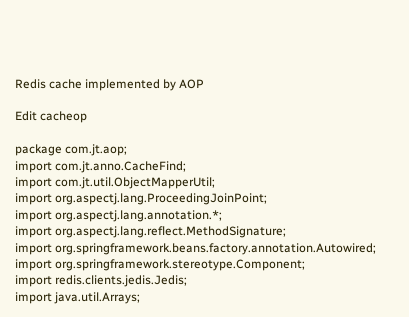Redis cache implemented by AOP

Edit cacheop

package com.jt.aop;
import com.jt.anno.CacheFind;
import com.jt.util.ObjectMapperUtil;
import org.aspectj.lang.ProceedingJoinPoint;
import org.aspectj.lang.annotation.*;
import org.aspectj.lang.reflect.MethodSignature;
import org.springframework.beans.factory.annotation.Autowired;
import org.springframework.stereotype.Component;
import redis.clients.jedis.Jedis;
import java.util.Arrays;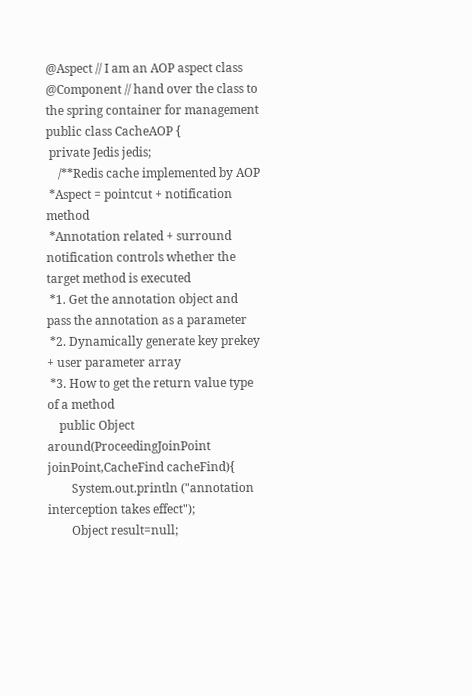@Aspect // I am an AOP aspect class
@Component // hand over the class to the spring container for management
public class CacheAOP {
 private Jedis jedis;
    /**Redis cache implemented by AOP
 *Aspect = pointcut + notification method
 *Annotation related + surround notification controls whether the target method is executed
 *1. Get the annotation object and pass the annotation as a parameter
 *2. Dynamically generate key prekey + user parameter array
 *3. How to get the return value type of a method
    public Object around(ProceedingJoinPoint joinPoint,CacheFind cacheFind){
        System.out.println ("annotation interception takes effect");
        Object result=null;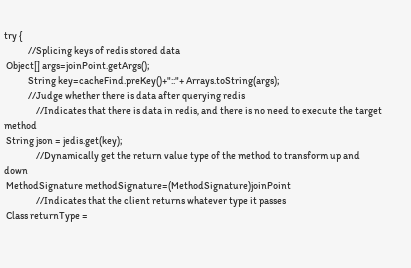try {
            //Splicing keys of redis stored data
 Object[] args=joinPoint.getArgs();
            String key=cacheFind.preKey()+"::"+ Arrays.toString(args);
            //Judge whether there is data after querying redis
                //Indicates that there is data in redis, and there is no need to execute the target method
 String json = jedis.get(key);
                //Dynamically get the return value type of the method to transform up and down
 MethodSignature methodSignature=(MethodSignature)joinPoint
                //Indicates that the client returns whatever type it passes
 Class returnType =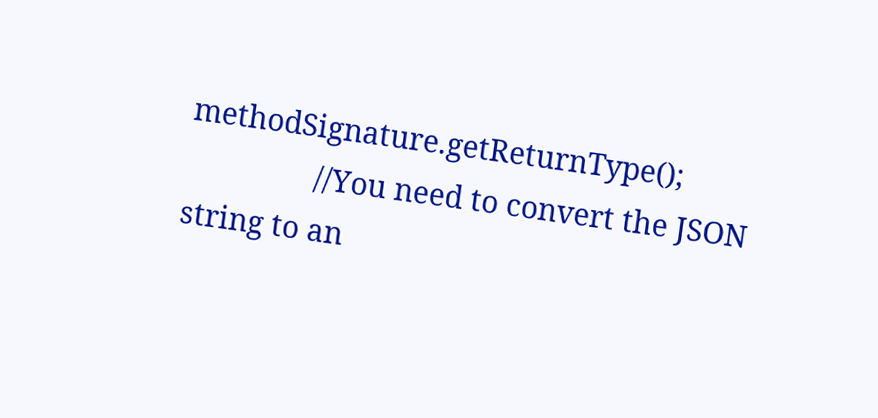methodSignature.getReturnType();
                //You need to convert the JSON string to an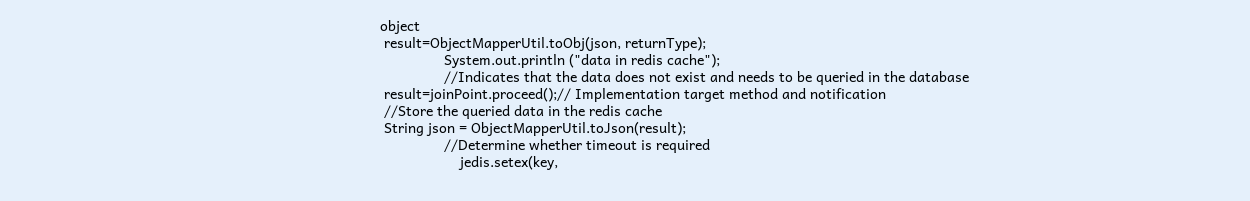object
 result=ObjectMapperUtil.toObj(json, returnType);
                System.out.println ("data in redis cache");
                //Indicates that the data does not exist and needs to be queried in the database
 result=joinPoint.proceed();// Implementation target method and notification
 //Store the queried data in the redis cache
 String json = ObjectMapperUtil.toJson(result);
                //Determine whether timeout is required
                    jedis.setex(key,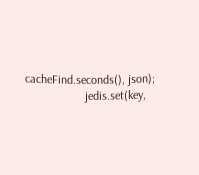cacheFind.seconds(), json);
                    jedis.set(key,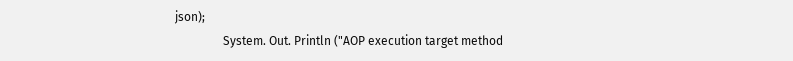json);
                System. Out. Println ("AOP execution target method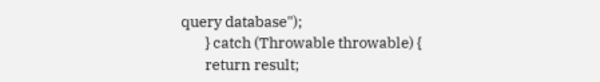query database");
        } catch (Throwable throwable) {
        return result;